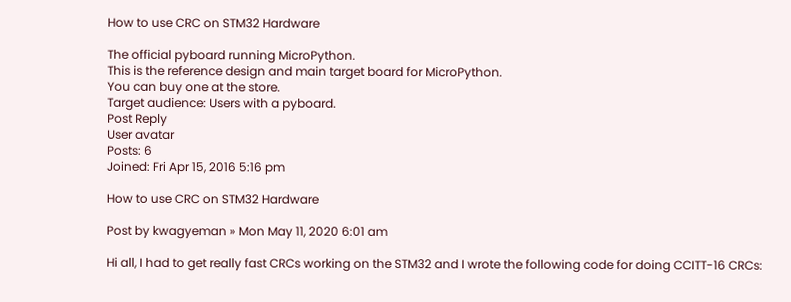How to use CRC on STM32 Hardware

The official pyboard running MicroPython.
This is the reference design and main target board for MicroPython.
You can buy one at the store.
Target audience: Users with a pyboard.
Post Reply
User avatar
Posts: 6
Joined: Fri Apr 15, 2016 5:16 pm

How to use CRC on STM32 Hardware

Post by kwagyeman » Mon May 11, 2020 6:01 am

Hi all, I had to get really fast CRCs working on the STM32 and I wrote the following code for doing CCITT-16 CRCs: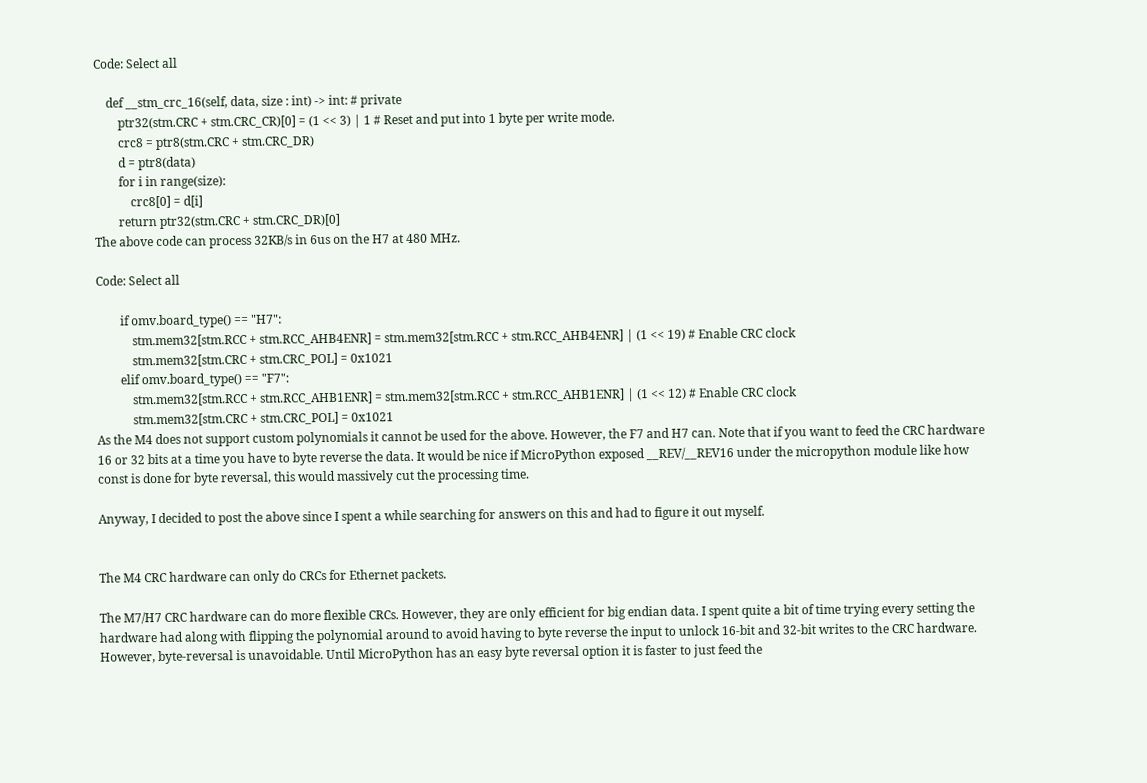Code: Select all

    def __stm_crc_16(self, data, size : int) -> int: # private
        ptr32(stm.CRC + stm.CRC_CR)[0] = (1 << 3) | 1 # Reset and put into 1 byte per write mode.
        crc8 = ptr8(stm.CRC + stm.CRC_DR)
        d = ptr8(data)
        for i in range(size):
            crc8[0] = d[i]
        return ptr32(stm.CRC + stm.CRC_DR)[0]
The above code can process 32KB/s in 6us on the H7 at 480 MHz.

Code: Select all

        if omv.board_type() == "H7":
            stm.mem32[stm.RCC + stm.RCC_AHB4ENR] = stm.mem32[stm.RCC + stm.RCC_AHB4ENR] | (1 << 19) # Enable CRC clock
            stm.mem32[stm.CRC + stm.CRC_POL] = 0x1021
        elif omv.board_type() == "F7":
            stm.mem32[stm.RCC + stm.RCC_AHB1ENR] = stm.mem32[stm.RCC + stm.RCC_AHB1ENR] | (1 << 12) # Enable CRC clock
            stm.mem32[stm.CRC + stm.CRC_POL] = 0x1021
As the M4 does not support custom polynomials it cannot be used for the above. However, the F7 and H7 can. Note that if you want to feed the CRC hardware 16 or 32 bits at a time you have to byte reverse the data. It would be nice if MicroPython exposed __REV/__REV16 under the micropython module like how const is done for byte reversal, this would massively cut the processing time.

Anyway, I decided to post the above since I spent a while searching for answers on this and had to figure it out myself.


The M4 CRC hardware can only do CRCs for Ethernet packets.

The M7/H7 CRC hardware can do more flexible CRCs. However, they are only efficient for big endian data. I spent quite a bit of time trying every setting the hardware had along with flipping the polynomial around to avoid having to byte reverse the input to unlock 16-bit and 32-bit writes to the CRC hardware. However, byte-reversal is unavoidable. Until MicroPython has an easy byte reversal option it is faster to just feed the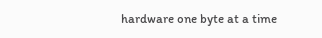hardware one byte at a time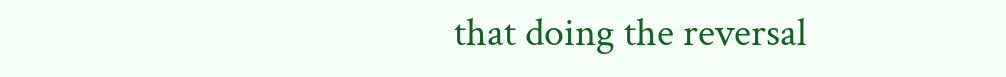that doing the reversal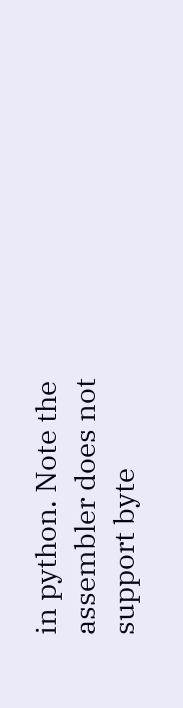in python. Note the assembler does not support byte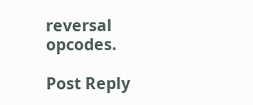reversal opcodes.

Post Reply